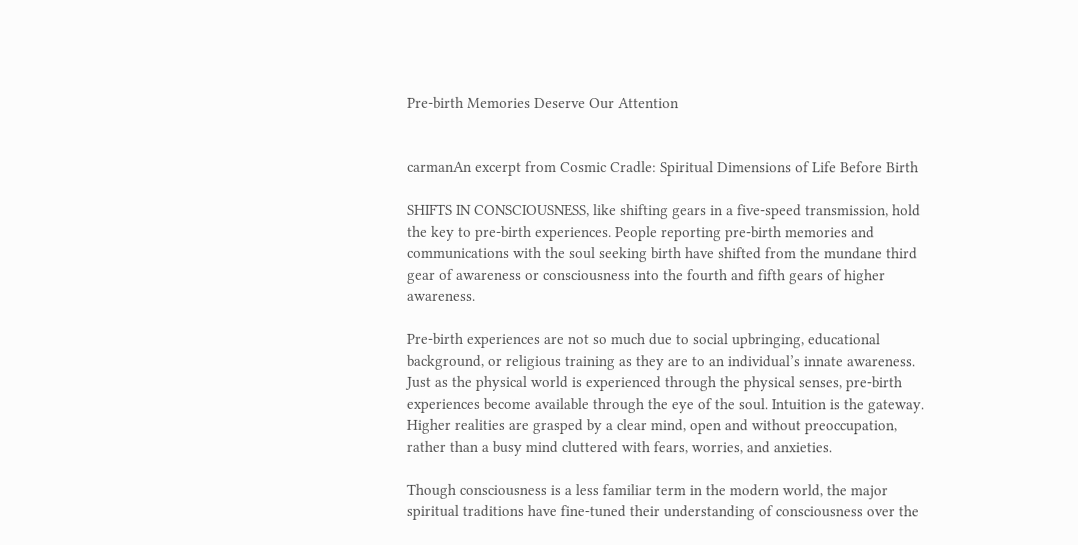Pre-birth Memories Deserve Our Attention


carmanAn excerpt from Cosmic Cradle: Spiritual Dimensions of Life Before Birth

SHIFTS IN CONSCIOUSNESS, like shifting gears in a five-speed transmission, hold the key to pre-birth experiences. People reporting pre-birth memories and communications with the soul seeking birth have shifted from the mundane third gear of awareness or consciousness into the fourth and fifth gears of higher awareness.

Pre-birth experiences are not so much due to social upbringing, educational background, or religious training as they are to an individual’s innate awareness. Just as the physical world is experienced through the physical senses, pre-birth experiences become available through the eye of the soul. Intuition is the gateway. Higher realities are grasped by a clear mind, open and without preoccupation, rather than a busy mind cluttered with fears, worries, and anxieties.

Though consciousness is a less familiar term in the modern world, the major spiritual traditions have fine-tuned their understanding of consciousness over the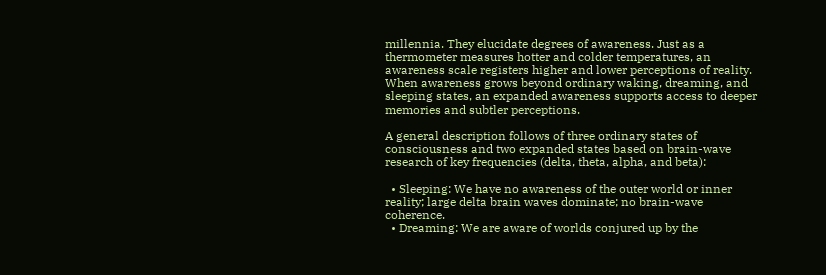millennia. They elucidate degrees of awareness. Just as a thermometer measures hotter and colder temperatures, an awareness scale registers higher and lower perceptions of reality. When awareness grows beyond ordinary waking, dreaming, and sleeping states, an expanded awareness supports access to deeper memories and subtler perceptions.

A general description follows of three ordinary states of consciousness and two expanded states based on brain-wave research of key frequencies (delta, theta, alpha, and beta):

  • Sleeping: We have no awareness of the outer world or inner reality; large delta brain waves dominate; no brain-wave coherence.
  • Dreaming: We are aware of worlds conjured up by the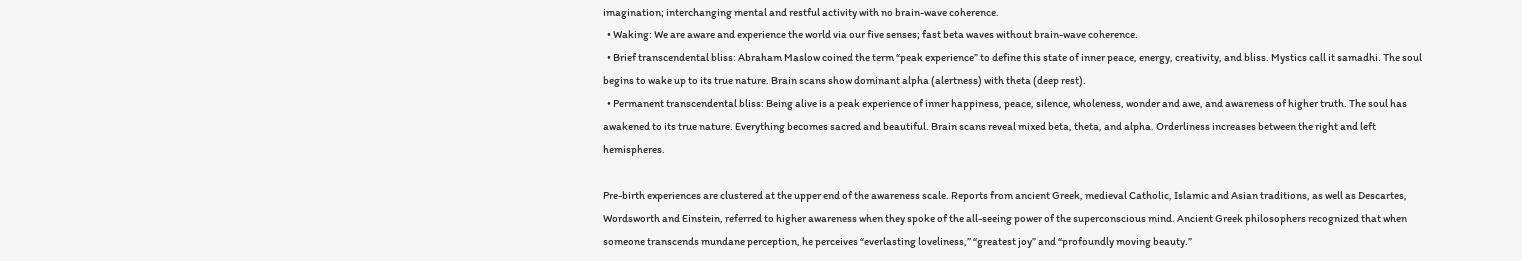imagination; interchanging mental and restful activity with no brain-wave coherence.
  • Waking: We are aware and experience the world via our five senses; fast beta waves without brain-wave coherence.
  • Brief transcendental bliss: Abraham Maslow coined the term “peak experience” to define this state of inner peace, energy, creativity, and bliss. Mystics call it samadhi. The soul begins to wake up to its true nature. Brain scans show dominant alpha (alertness) with theta (deep rest).
  • Permanent transcendental bliss: Being alive is a peak experience of inner happiness, peace, silence, wholeness, wonder and awe, and awareness of higher truth. The soul has awakened to its true nature. Everything becomes sacred and beautiful. Brain scans reveal mixed beta, theta, and alpha. Orderliness increases between the right and left hemispheres.

Pre-birth experiences are clustered at the upper end of the awareness scale. Reports from ancient Greek, medieval Catholic, Islamic and Asian traditions, as well as Descartes, Wordsworth and Einstein, referred to higher awareness when they spoke of the all-seeing power of the superconscious mind. Ancient Greek philosophers recognized that when someone transcends mundane perception, he perceives “everlasting loveliness,” “greatest joy” and “profoundly moving beauty.”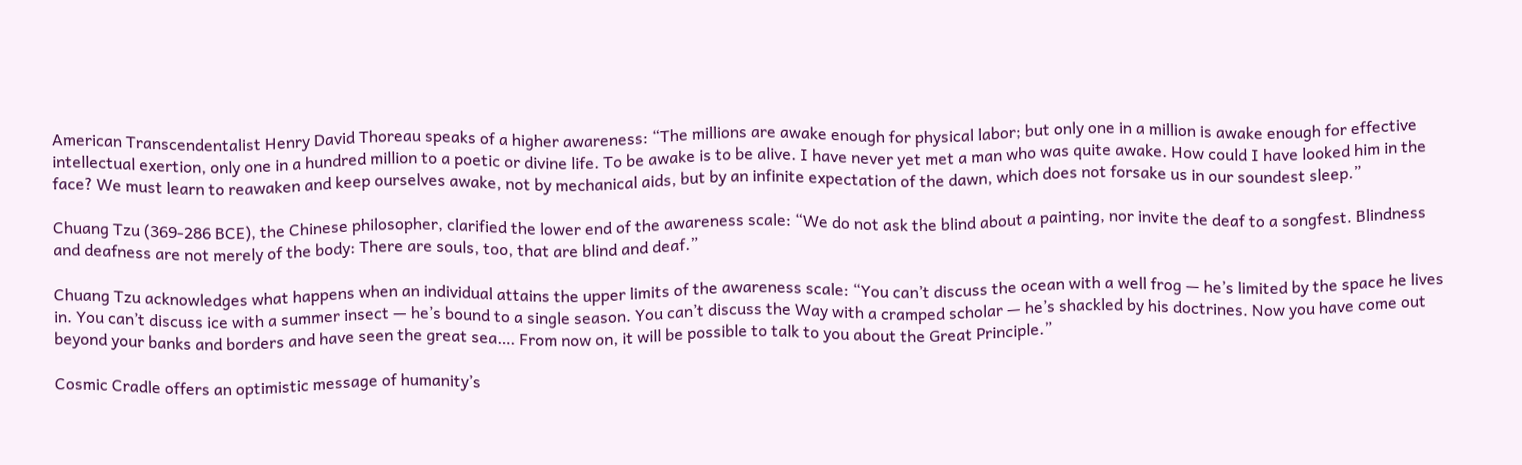American Transcendentalist Henry David Thoreau speaks of a higher awareness: “The millions are awake enough for physical labor; but only one in a million is awake enough for effective intellectual exertion, only one in a hundred million to a poetic or divine life. To be awake is to be alive. I have never yet met a man who was quite awake. How could I have looked him in the face? We must learn to reawaken and keep ourselves awake, not by mechanical aids, but by an infinite expectation of the dawn, which does not forsake us in our soundest sleep.”

Chuang Tzu (369-286 BCE), the Chinese philosopher, clarified the lower end of the awareness scale: “We do not ask the blind about a painting, nor invite the deaf to a songfest. Blindness and deafness are not merely of the body: There are souls, too, that are blind and deaf.”

Chuang Tzu acknowledges what happens when an individual attains the upper limits of the awareness scale: “You can’t discuss the ocean with a well frog — he’s limited by the space he lives in. You can’t discuss ice with a summer insect — he’s bound to a single season. You can’t discuss the Way with a cramped scholar — he’s shackled by his doctrines. Now you have come out beyond your banks and borders and have seen the great sea…. From now on, it will be possible to talk to you about the Great Principle.”

Cosmic Cradle offers an optimistic message of humanity’s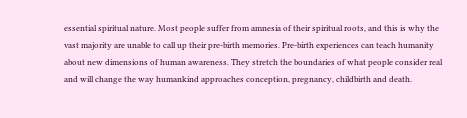essential spiritual nature. Most people suffer from amnesia of their spiritual roots, and this is why the vast majority are unable to call up their pre-birth memories. Pre-birth experiences can teach humanity about new dimensions of human awareness. They stretch the boundaries of what people consider real and will change the way humankind approaches conception, pregnancy, childbirth and death.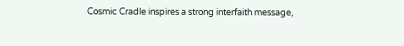Cosmic Cradle inspires a strong interfaith message,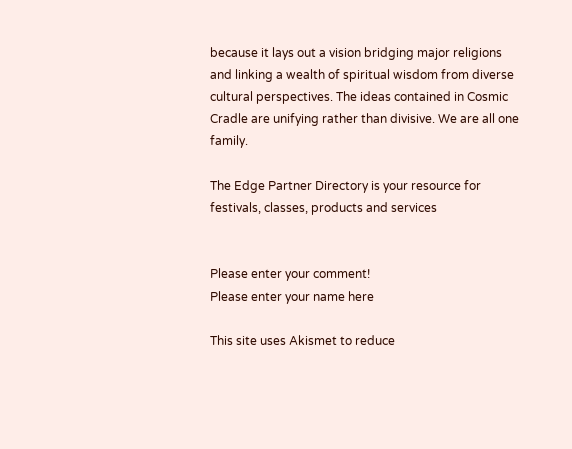because it lays out a vision bridging major religions and linking a wealth of spiritual wisdom from diverse cultural perspectives. The ideas contained in Cosmic Cradle are unifying rather than divisive. We are all one family.

The Edge Partner Directory is your resource for festivals, classes, products and services


Please enter your comment!
Please enter your name here

This site uses Akismet to reduce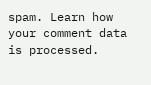spam. Learn how your comment data is processed.